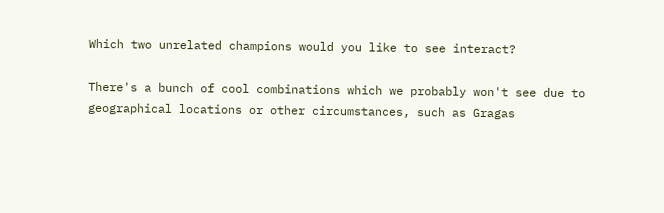Which two unrelated champions would you like to see interact?

There's a bunch of cool combinations which we probably won't see due to geographical locations or other circumstances, such as Gragas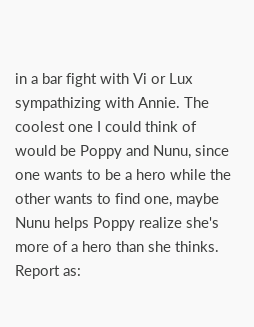in a bar fight with Vi or Lux sympathizing with Annie. The coolest one I could think of would be Poppy and Nunu, since one wants to be a hero while the other wants to find one, maybe Nunu helps Poppy realize she's more of a hero than she thinks.
Report as: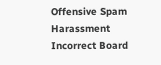Offensive Spam Harassment Incorrect Board